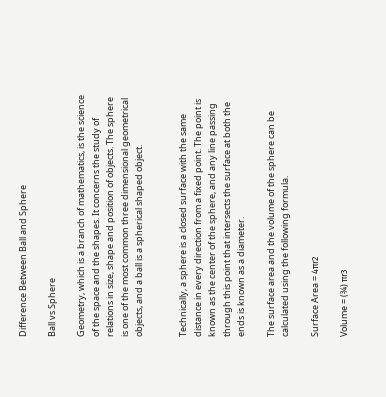Difference Between Ball and Sphere

Ball vs Sphere

Geometry, which is a branch of mathematics, is the science of the space and the shapes. It concerns the study of relations in size, shape and position of objects. The sphere is one of the most common three dimensional geometrical objects, and a ball is a spherical shaped object.


Technically, a sphere is a closed surface with the same distance in every direction from a fixed point. The point is known as the center of the sphere, and any line passing through this point that intersects the surface at both the ends is known as a diameter.

The surface area and the volume of the sphere can be calculated using the following formula.

Surface Area = 4πr2

Volume = (¾) πr3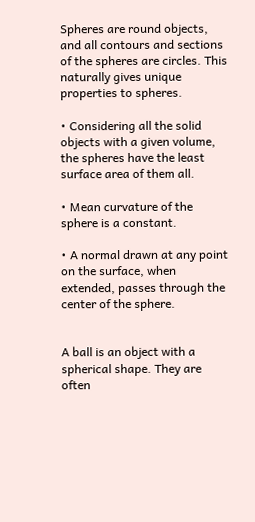Spheres are round objects, and all contours and sections of the spheres are circles. This naturally gives unique properties to spheres.

• Considering all the solid objects with a given volume, the spheres have the least surface area of them all.

• Mean curvature of the sphere is a constant.

• A normal drawn at any point on the surface, when extended, passes through the center of the sphere.


A ball is an object with a spherical shape. They are often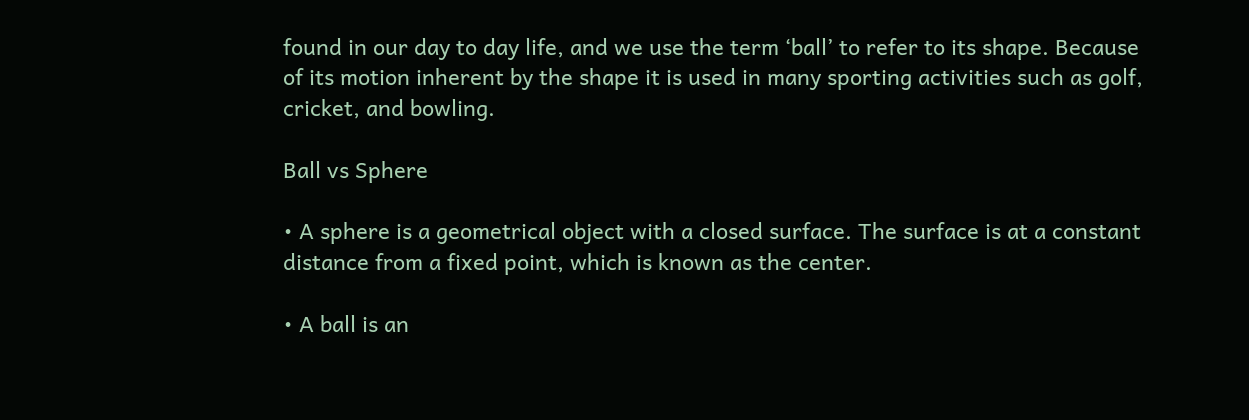found in our day to day life, and we use the term ‘ball’ to refer to its shape. Because of its motion inherent by the shape it is used in many sporting activities such as golf, cricket, and bowling.

Ball vs Sphere

• A sphere is a geometrical object with a closed surface. The surface is at a constant distance from a fixed point, which is known as the center.

• A ball is an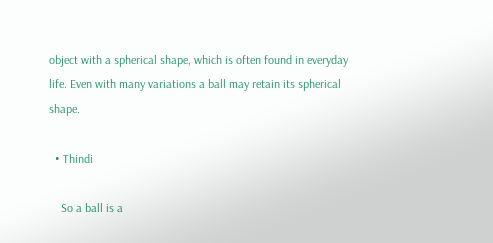object with a spherical shape, which is often found in everyday life. Even with many variations a ball may retain its spherical shape.

  • Thindi

    So a ball is a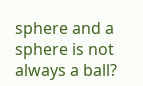sphere and a sphere is not always a ball?